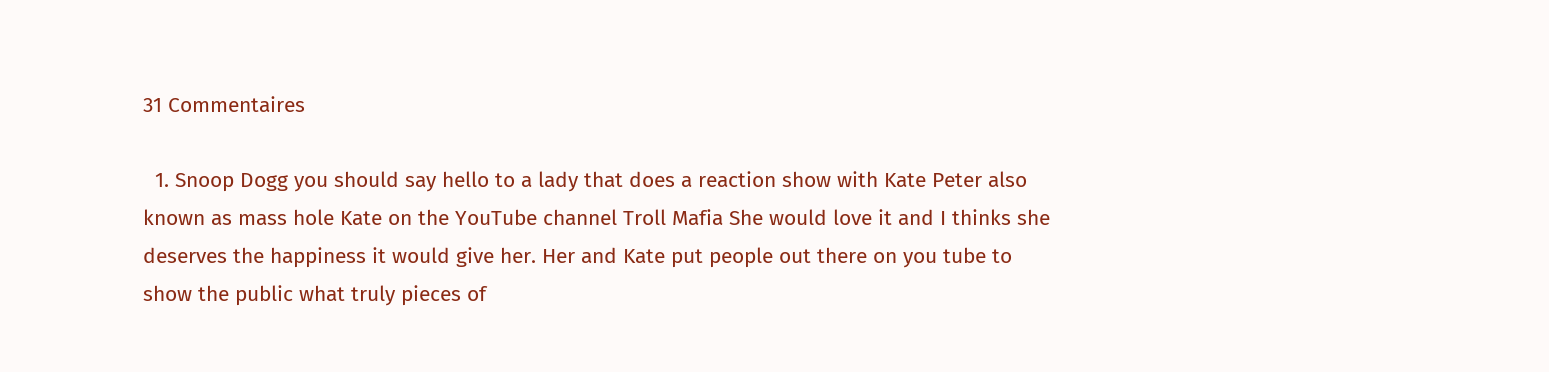31 Commentaires

  1. Snoop Dogg you should say hello to a lady that does a reaction show with Kate Peter also known as mass hole Kate on the YouTube channel Troll Mafia She would love it and I thinks she deserves the happiness it would give her. Her and Kate put people out there on you tube to show the public what truly pieces of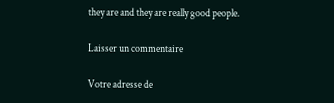they are and they are really good people.

Laisser un commentaire

Votre adresse de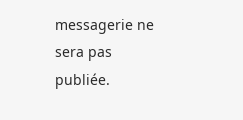messagerie ne sera pas publiée.